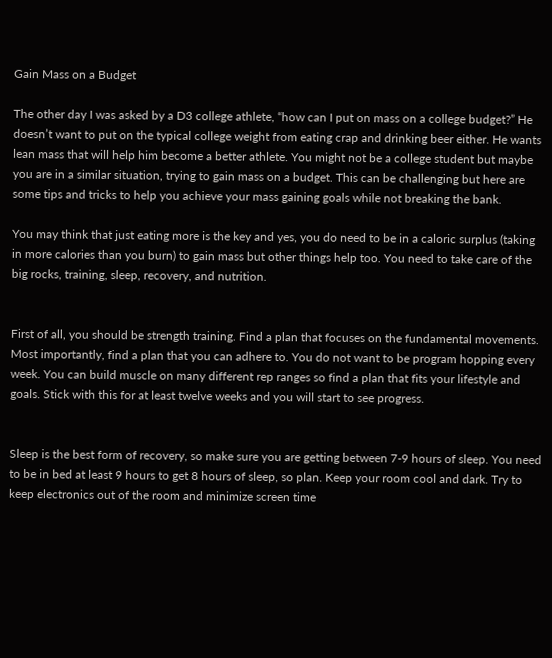Gain Mass on a Budget

The other day I was asked by a D3 college athlete, “how can I put on mass on a college budget?” He doesn’t want to put on the typical college weight from eating crap and drinking beer either. He wants lean mass that will help him become a better athlete. You might not be a college student but maybe you are in a similar situation, trying to gain mass on a budget. This can be challenging but here are some tips and tricks to help you achieve your mass gaining goals while not breaking the bank.

You may think that just eating more is the key and yes, you do need to be in a caloric surplus (taking in more calories than you burn) to gain mass but other things help too. You need to take care of the big rocks, training, sleep, recovery, and nutrition.


First of all, you should be strength training. Find a plan that focuses on the fundamental movements. Most importantly, find a plan that you can adhere to. You do not want to be program hopping every week. You can build muscle on many different rep ranges so find a plan that fits your lifestyle and goals. Stick with this for at least twelve weeks and you will start to see progress.


Sleep is the best form of recovery, so make sure you are getting between 7-9 hours of sleep. You need to be in bed at least 9 hours to get 8 hours of sleep, so plan. Keep your room cool and dark. Try to keep electronics out of the room and minimize screen time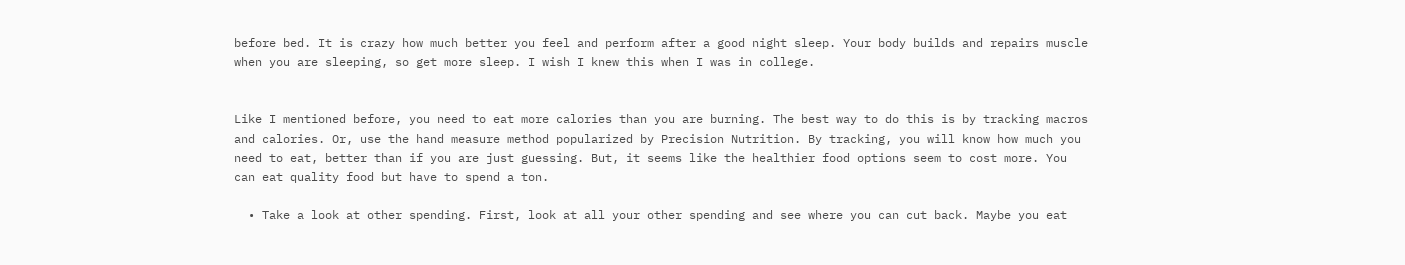before bed. It is crazy how much better you feel and perform after a good night sleep. Your body builds and repairs muscle when you are sleeping, so get more sleep. I wish I knew this when I was in college.


Like I mentioned before, you need to eat more calories than you are burning. The best way to do this is by tracking macros and calories. Or, use the hand measure method popularized by Precision Nutrition. By tracking, you will know how much you need to eat, better than if you are just guessing. But, it seems like the healthier food options seem to cost more. You can eat quality food but have to spend a ton.

  • Take a look at other spending. First, look at all your other spending and see where you can cut back. Maybe you eat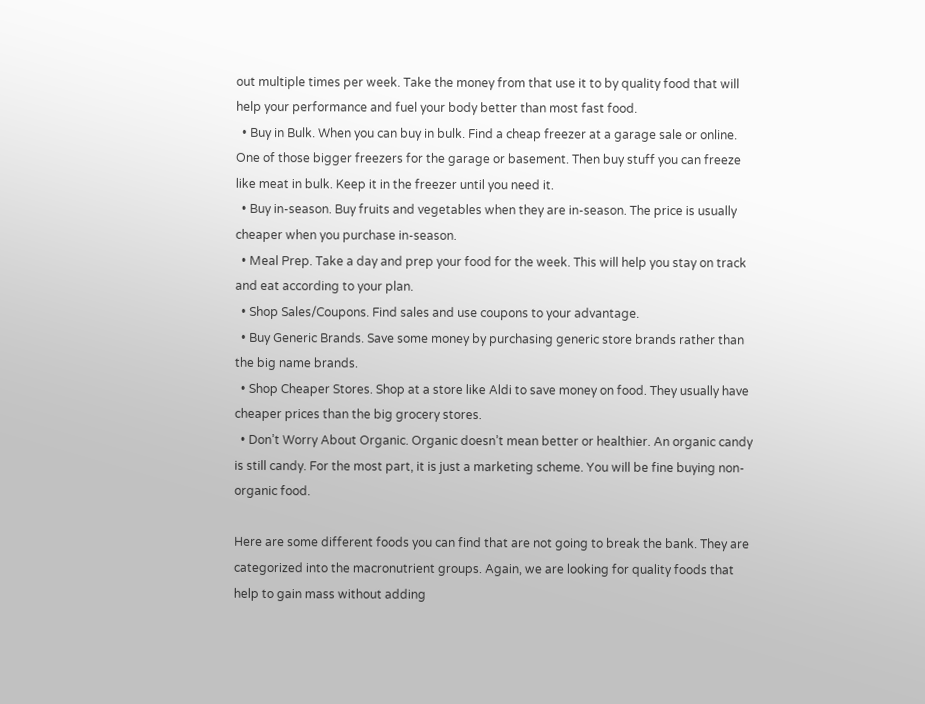out multiple times per week. Take the money from that use it to by quality food that will help your performance and fuel your body better than most fast food.
  • Buy in Bulk. When you can buy in bulk. Find a cheap freezer at a garage sale or online. One of those bigger freezers for the garage or basement. Then buy stuff you can freeze like meat in bulk. Keep it in the freezer until you need it.
  • Buy in-season. Buy fruits and vegetables when they are in-season. The price is usually cheaper when you purchase in-season.
  • Meal Prep. Take a day and prep your food for the week. This will help you stay on track and eat according to your plan.
  • Shop Sales/Coupons. Find sales and use coupons to your advantage.
  • Buy Generic Brands. Save some money by purchasing generic store brands rather than the big name brands.
  • Shop Cheaper Stores. Shop at a store like Aldi to save money on food. They usually have cheaper prices than the big grocery stores.
  • Don’t Worry About Organic. Organic doesn’t mean better or healthier. An organic candy is still candy. For the most part, it is just a marketing scheme. You will be fine buying non-organic food.

Here are some different foods you can find that are not going to break the bank. They are categorized into the macronutrient groups. Again, we are looking for quality foods that help to gain mass without adding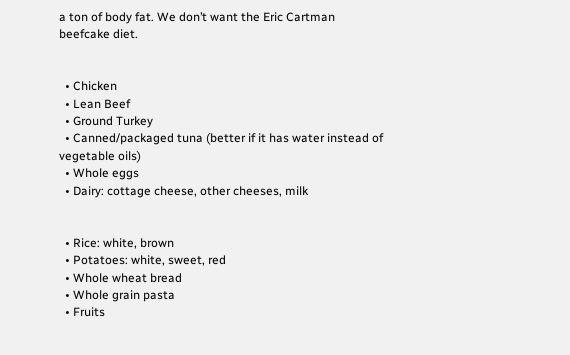a ton of body fat. We don’t want the Eric Cartman beefcake diet.


  • Chicken
  • Lean Beef
  • Ground Turkey
  • Canned/packaged tuna (better if it has water instead of vegetable oils)
  • Whole eggs
  • Dairy: cottage cheese, other cheeses, milk


  • Rice: white, brown
  • Potatoes: white, sweet, red
  • Whole wheat bread
  • Whole grain pasta
  • Fruits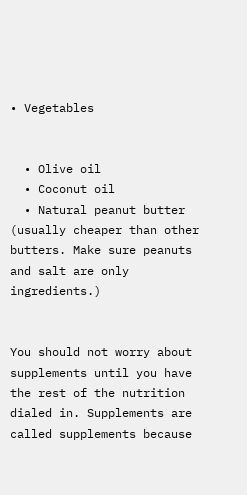• Vegetables


  • Olive oil
  • Coconut oil
  • Natural peanut butter (usually cheaper than other butters. Make sure peanuts and salt are only ingredients.)


You should not worry about supplements until you have the rest of the nutrition dialed in. Supplements are called supplements because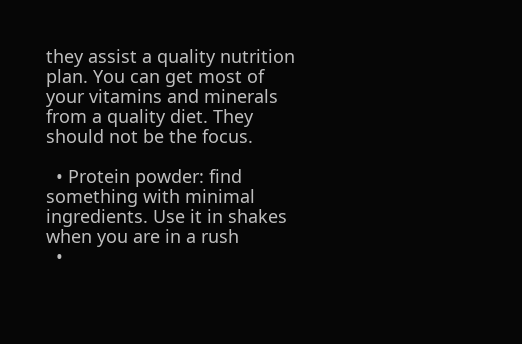they assist a quality nutrition plan. You can get most of your vitamins and minerals from a quality diet. They should not be the focus.

  • Protein powder: find something with minimal ingredients. Use it in shakes when you are in a rush
  •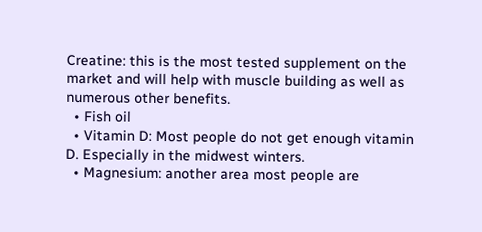Creatine: this is the most tested supplement on the market and will help with muscle building as well as numerous other benefits.
  • Fish oil
  • Vitamin D: Most people do not get enough vitamin D. Especially in the midwest winters.
  • Magnesium: another area most people are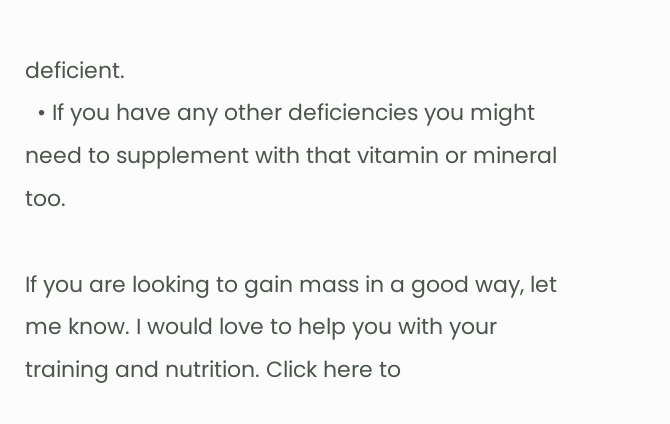deficient.
  • If you have any other deficiencies you might need to supplement with that vitamin or mineral too.

If you are looking to gain mass in a good way, let me know. I would love to help you with your training and nutrition. Click here to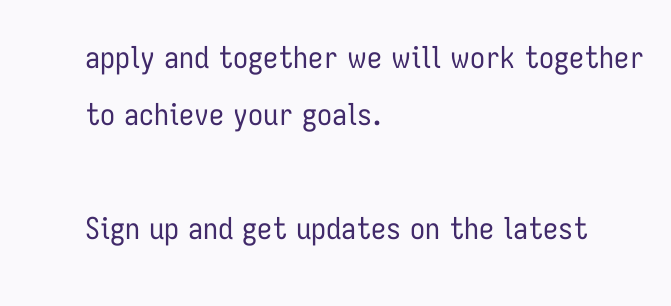apply and together we will work together to achieve your goals.

Sign up and get updates on the latest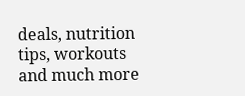deals, nutrition tips, workouts and much more